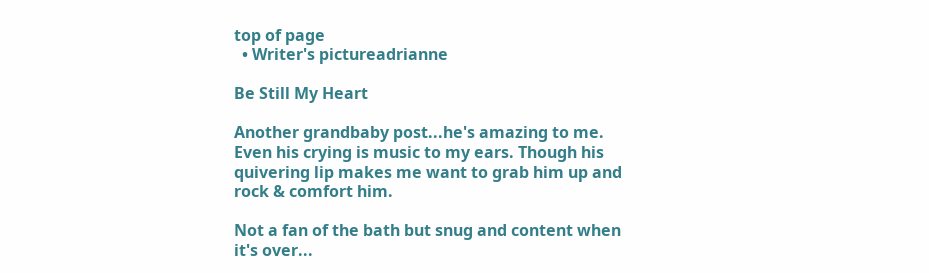top of page
  • Writer's pictureadrianne

Be Still My Heart

Another grandbaby post...he's amazing to me. Even his crying is music to my ears. Though his quivering lip makes me want to grab him up and rock & comfort him.

Not a fan of the bath but snug and content when it's over...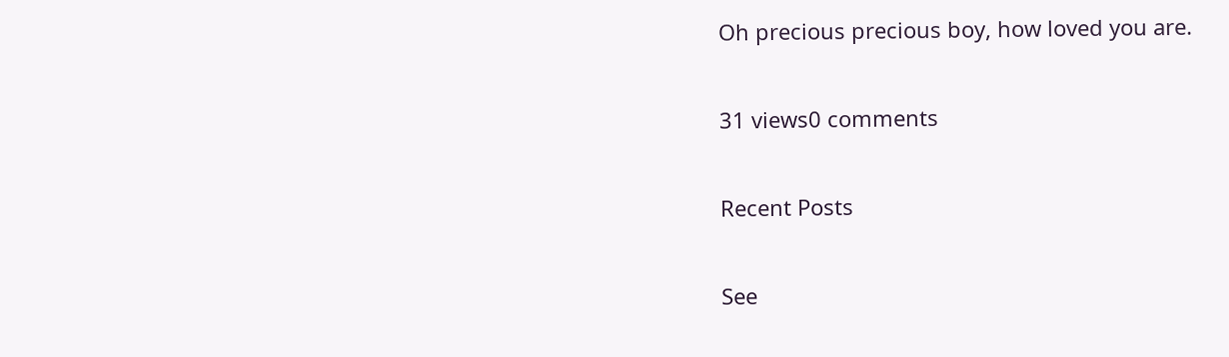Oh precious precious boy, how loved you are.

31 views0 comments

Recent Posts

See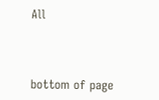All



bottom of page